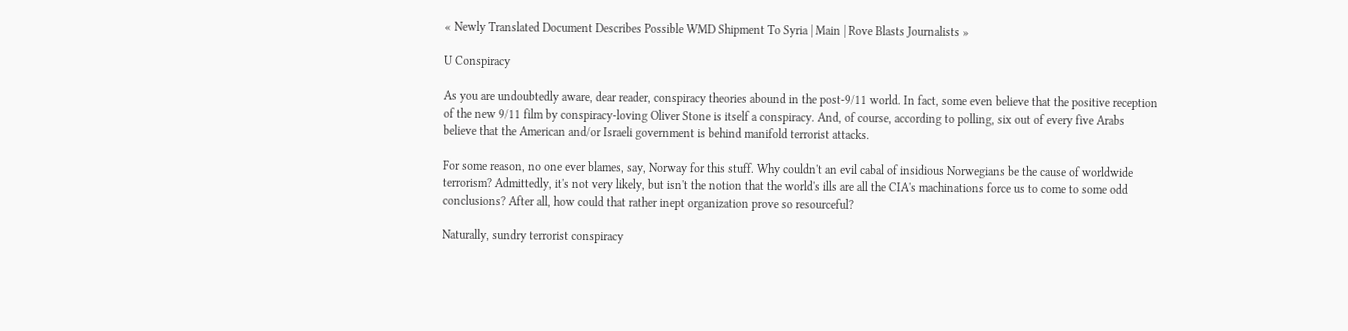« Newly Translated Document Describes Possible WMD Shipment To Syria | Main | Rove Blasts Journalists »

U Conspiracy

As you are undoubtedly aware, dear reader, conspiracy theories abound in the post-9/11 world. In fact, some even believe that the positive reception of the new 9/11 film by conspiracy-loving Oliver Stone is itself a conspiracy. And, of course, according to polling, six out of every five Arabs believe that the American and/or Israeli government is behind manifold terrorist attacks.

For some reason, no one ever blames, say, Norway for this stuff. Why couldn't an evil cabal of insidious Norwegians be the cause of worldwide terrorism? Admittedly, it's not very likely, but isn't the notion that the world's ills are all the CIA's machinations force us to come to some odd conclusions? After all, how could that rather inept organization prove so resourceful?

Naturally, sundry terrorist conspiracy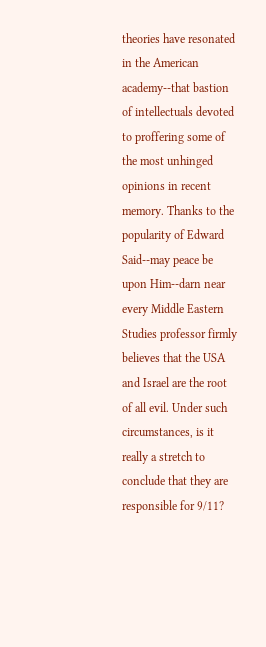theories have resonated in the American academy--that bastion of intellectuals devoted to proffering some of the most unhinged opinions in recent memory. Thanks to the popularity of Edward Said--may peace be upon Him--darn near every Middle Eastern Studies professor firmly believes that the USA and Israel are the root of all evil. Under such circumstances, is it really a stretch to conclude that they are responsible for 9/11?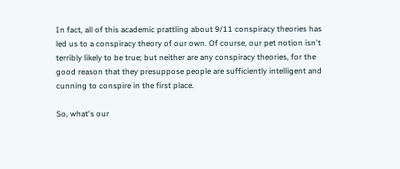In fact, all of this academic prattling about 9/11 conspiracy theories has led us to a conspiracy theory of our own. Of course, our pet notion isn't terribly likely to be true; but neither are any conspiracy theories, for the good reason that they presuppose people are sufficiently intelligent and cunning to conspire in the first place.

So, what's our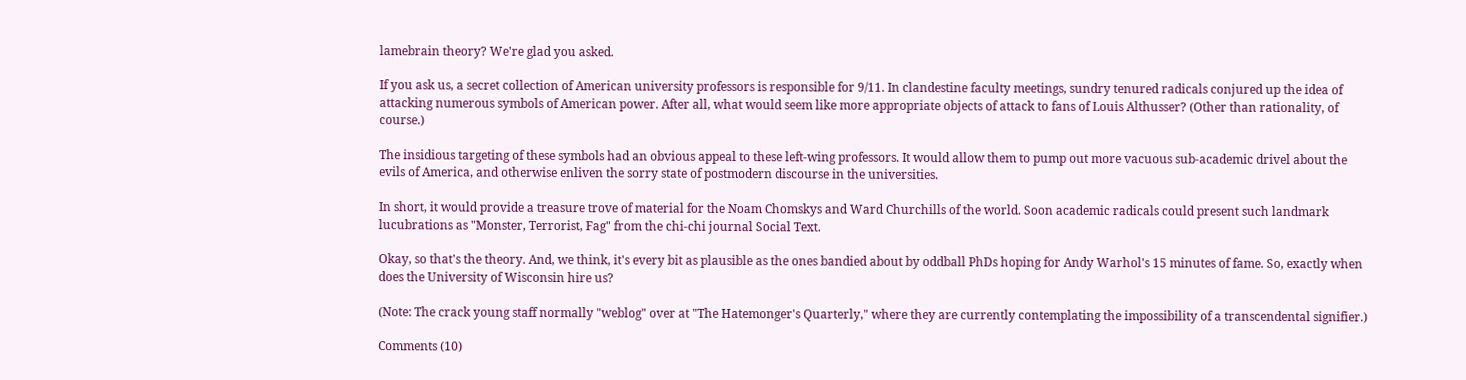lamebrain theory? We're glad you asked.

If you ask us, a secret collection of American university professors is responsible for 9/11. In clandestine faculty meetings, sundry tenured radicals conjured up the idea of attacking numerous symbols of American power. After all, what would seem like more appropriate objects of attack to fans of Louis Althusser? (Other than rationality, of course.)

The insidious targeting of these symbols had an obvious appeal to these left-wing professors. It would allow them to pump out more vacuous sub-academic drivel about the evils of America, and otherwise enliven the sorry state of postmodern discourse in the universities.

In short, it would provide a treasure trove of material for the Noam Chomskys and Ward Churchills of the world. Soon academic radicals could present such landmark lucubrations as "Monster, Terrorist, Fag" from the chi-chi journal Social Text.

Okay, so that's the theory. And, we think, it's every bit as plausible as the ones bandied about by oddball PhDs hoping for Andy Warhol's 15 minutes of fame. So, exactly when does the University of Wisconsin hire us?

(Note: The crack young staff normally "weblog" over at "The Hatemonger's Quarterly," where they are currently contemplating the impossibility of a transcendental signifier.)

Comments (10)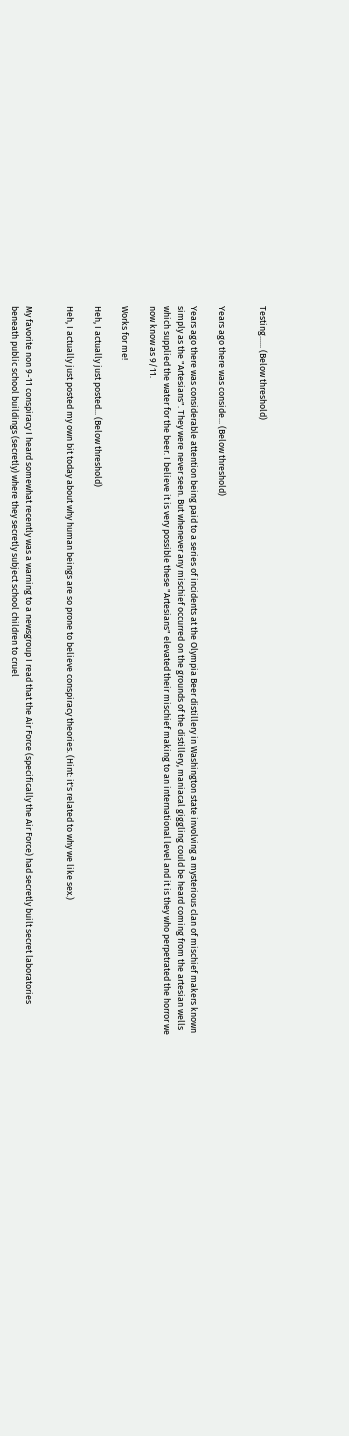Testing...... (Below threshold)


Years ago there was conside... (Below threshold)

Years ago there was considerable attention being paid to a series of incidents at the Olympia Beer distillery in Washington state involving a mysterious clan of mischief makers known simply as the "Artesians". They were never seen. But whenever any mischief occurred on the grounds of the distillery, maniacal giggling could be heard coming from the artesian wells which supplied the water for the beer. I believe it is very possible these "Artesians" elevated their mischief making to an international level and it is they who perpetrated the horror we now know as 9/11.

Works for me!

Heh, I actually just posted... (Below threshold)

Heh, I actually just posted my own bit today about why human beings are so prone to believe conspiracy theories. (Hint: it's related to why we like sex.)


My favorite non 9-11 conspiracy I heard somewhat recently was a warning to a newsgroup I read that the Air Force (specifically the Air Force) had secretly built secret laboratories beneath public school buildings (secretly) where they secretly subject school children to cruel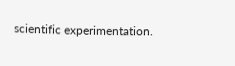scientific experimentation.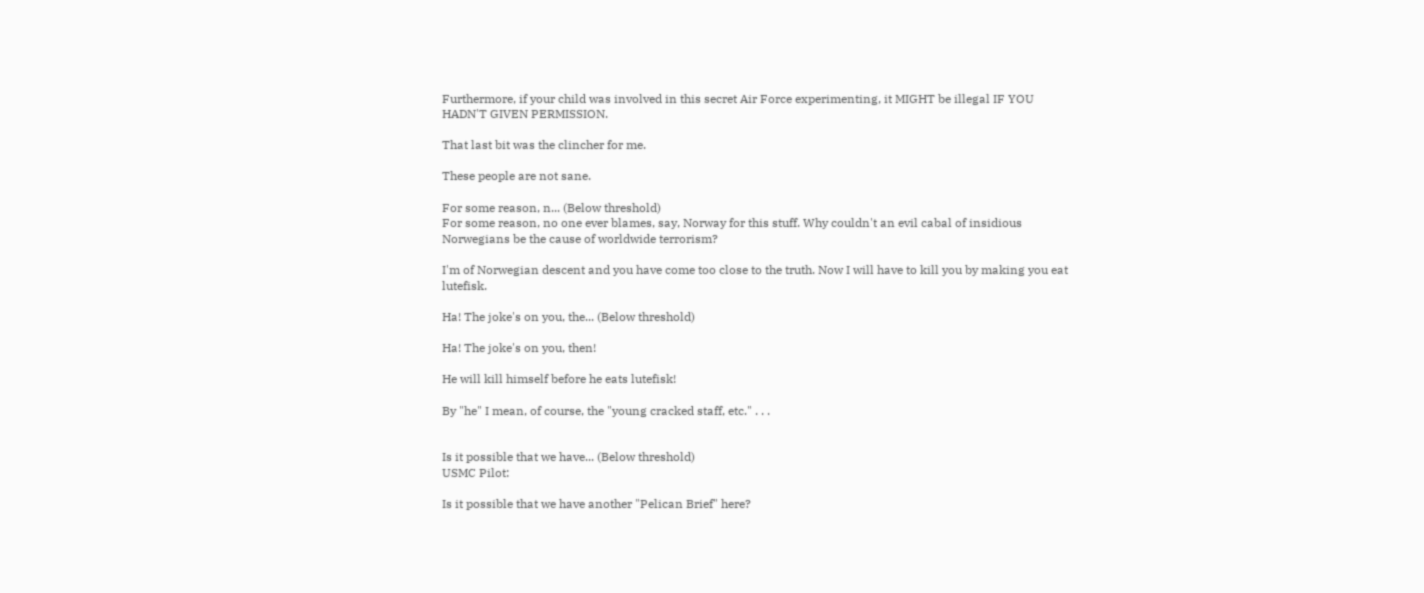Furthermore, if your child was involved in this secret Air Force experimenting, it MIGHT be illegal IF YOU HADN'T GIVEN PERMISSION.

That last bit was the clincher for me.

These people are not sane.

For some reason, n... (Below threshold)
For some reason, no one ever blames, say, Norway for this stuff. Why couldn't an evil cabal of insidious Norwegians be the cause of worldwide terrorism?

I'm of Norwegian descent and you have come too close to the truth. Now I will have to kill you by making you eat lutefisk.

Ha! The joke's on you, the... (Below threshold)

Ha! The joke's on you, then!

He will kill himself before he eats lutefisk!

By "he" I mean, of course, the "young cracked staff, etc." . . .


Is it possible that we have... (Below threshold)
USMC Pilot:

Is it possible that we have another "Pelican Brief" here?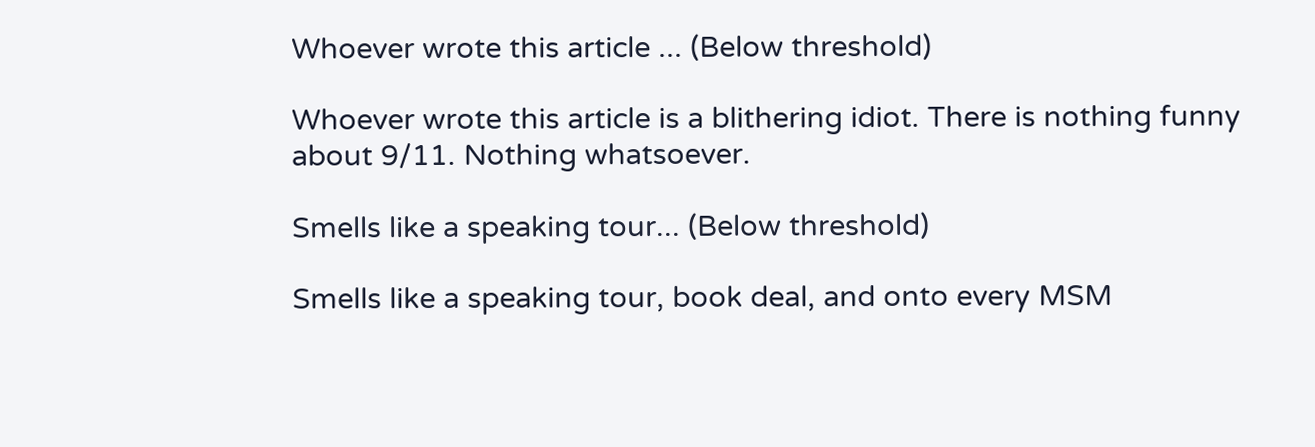Whoever wrote this article ... (Below threshold)

Whoever wrote this article is a blithering idiot. There is nothing funny about 9/11. Nothing whatsoever.

Smells like a speaking tour... (Below threshold)

Smells like a speaking tour, book deal, and onto every MSM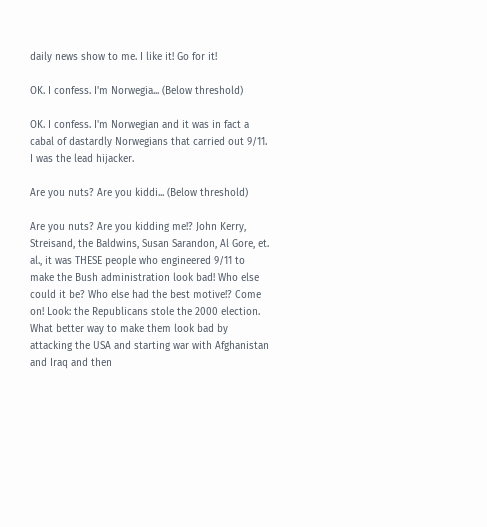daily news show to me. I like it! Go for it!

OK. I confess. I'm Norwegia... (Below threshold)

OK. I confess. I'm Norwegian and it was in fact a cabal of dastardly Norwegians that carried out 9/11. I was the lead hijacker.

Are you nuts? Are you kiddi... (Below threshold)

Are you nuts? Are you kidding me!? John Kerry, Streisand, the Baldwins, Susan Sarandon, Al Gore, et. al., it was THESE people who engineered 9/11 to make the Bush administration look bad! Who else could it be? Who else had the best motive!? Come on! Look: the Republicans stole the 2000 election. What better way to make them look bad by attacking the USA and starting war with Afghanistan and Iraq and then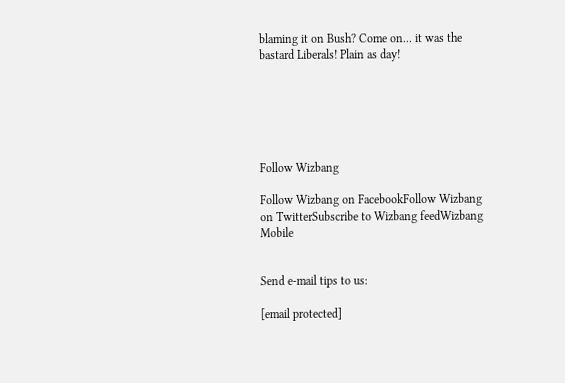blaming it on Bush? Come on... it was the bastard Liberals! Plain as day!






Follow Wizbang

Follow Wizbang on FacebookFollow Wizbang on TwitterSubscribe to Wizbang feedWizbang Mobile


Send e-mail tips to us:

[email protected]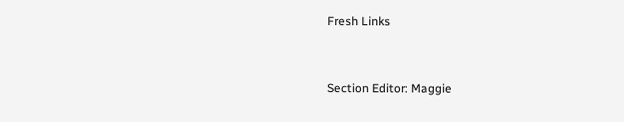Fresh Links


Section Editor: Maggie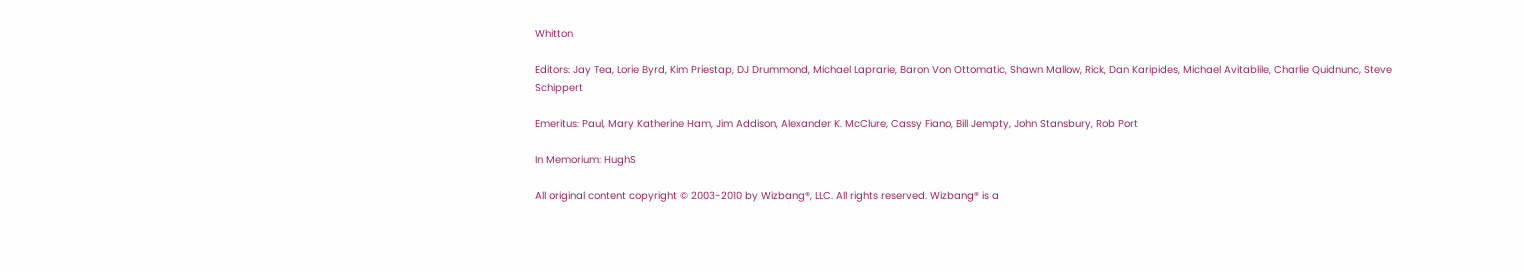Whitton

Editors: Jay Tea, Lorie Byrd, Kim Priestap, DJ Drummond, Michael Laprarie, Baron Von Ottomatic, Shawn Mallow, Rick, Dan Karipides, Michael Avitablile, Charlie Quidnunc, Steve Schippert

Emeritus: Paul, Mary Katherine Ham, Jim Addison, Alexander K. McClure, Cassy Fiano, Bill Jempty, John Stansbury, Rob Port

In Memorium: HughS

All original content copyright © 2003-2010 by Wizbang®, LLC. All rights reserved. Wizbang® is a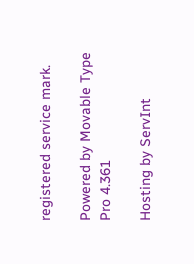registered service mark.

Powered by Movable Type Pro 4.361

Hosting by ServInt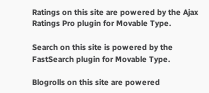Ratings on this site are powered by the Ajax Ratings Pro plugin for Movable Type.

Search on this site is powered by the FastSearch plugin for Movable Type.

Blogrolls on this site are powered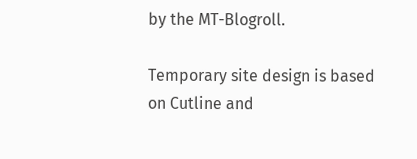by the MT-Blogroll.

Temporary site design is based on Cutline and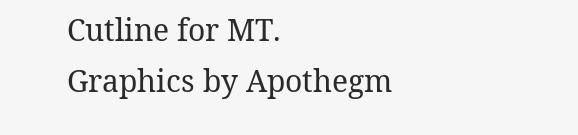Cutline for MT. Graphics by Apothegm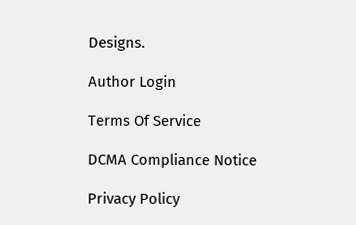Designs.

Author Login

Terms Of Service

DCMA Compliance Notice

Privacy Policy